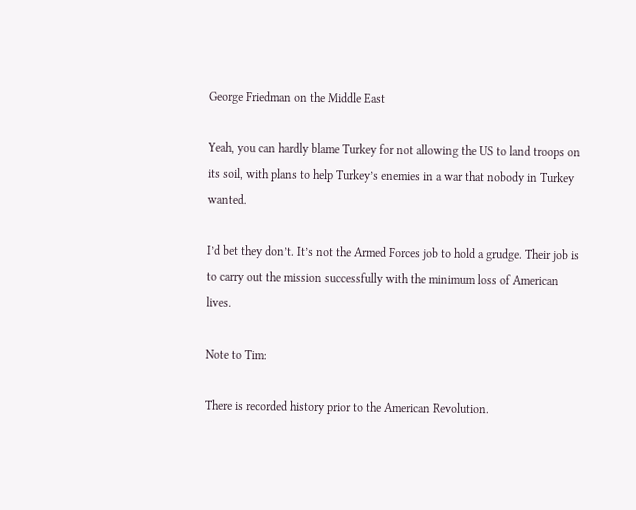George Friedman on the Middle East

Yeah, you can hardly blame Turkey for not allowing the US to land troops on its soil, with plans to help Turkey’s enemies in a war that nobody in Turkey wanted.

I’d bet they don’t. It’s not the Armed Forces job to hold a grudge. Their job is to carry out the mission successfully with the minimum loss of American lives.

Note to Tim:

There is recorded history prior to the American Revolution.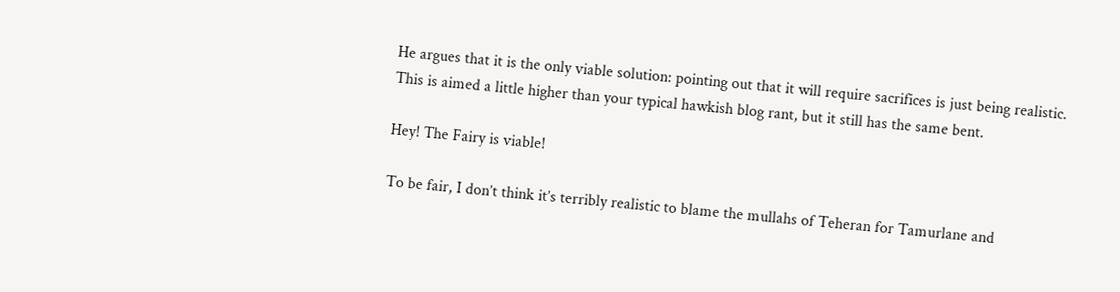He argues that it is the only viable solution: pointing out that it will require sacrifices is just being realistic. This is aimed a little higher than your typical hawkish blog rant, but it still has the same bent.

Hey! The Fairy is viable!

To be fair, I don’t think it’s terribly realistic to blame the mullahs of Teheran for Tamurlane and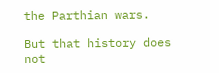the Parthian wars.

But that history does not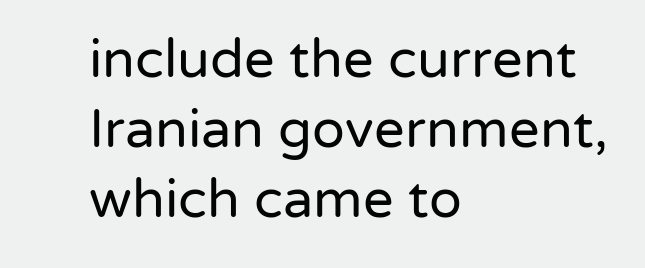include the current Iranian government, which came to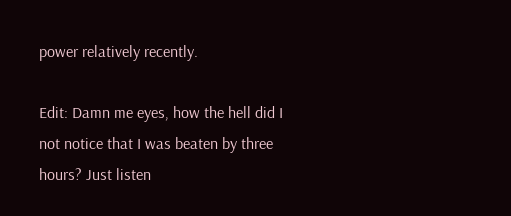power relatively recently.

Edit: Damn me eyes, how the hell did I not notice that I was beaten by three hours? Just listen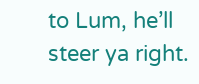to Lum, he’ll steer ya right.